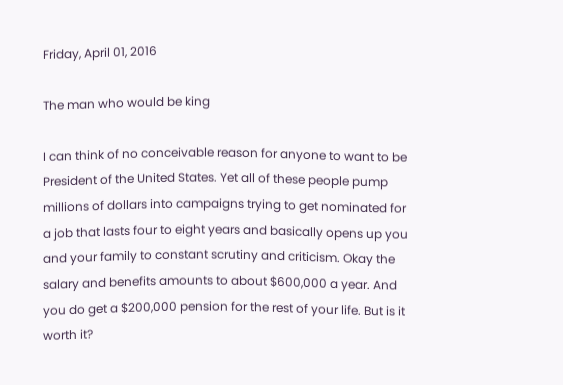Friday, April 01, 2016

The man who would be king

I can think of no conceivable reason for anyone to want to be President of the United States. Yet all of these people pump millions of dollars into campaigns trying to get nominated for a job that lasts four to eight years and basically opens up you and your family to constant scrutiny and criticism. Okay the salary and benefits amounts to about $600,000 a year. And you do get a $200,000 pension for the rest of your life. But is it worth it?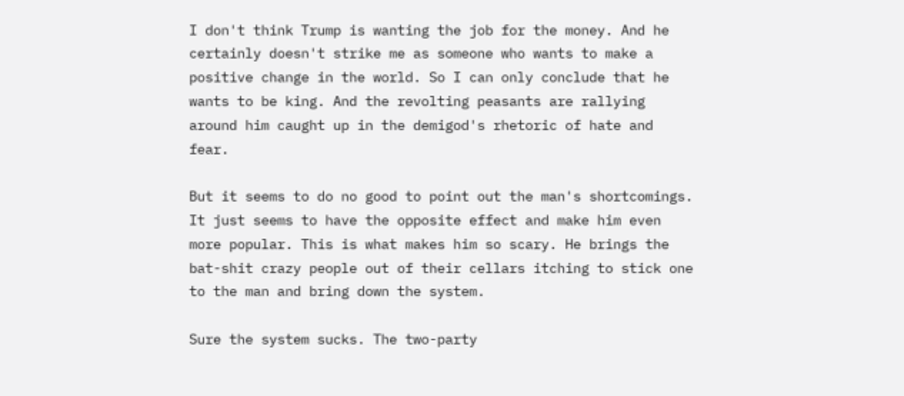I don't think Trump is wanting the job for the money. And he certainly doesn't strike me as someone who wants to make a positive change in the world. So I can only conclude that he wants to be king. And the revolting peasants are rallying around him caught up in the demigod's rhetoric of hate and fear.

But it seems to do no good to point out the man's shortcomings. It just seems to have the opposite effect and make him even more popular. This is what makes him so scary. He brings the bat-shit crazy people out of their cellars itching to stick one to the man and bring down the system.

Sure the system sucks. The two-party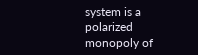system is a polarized monopoly of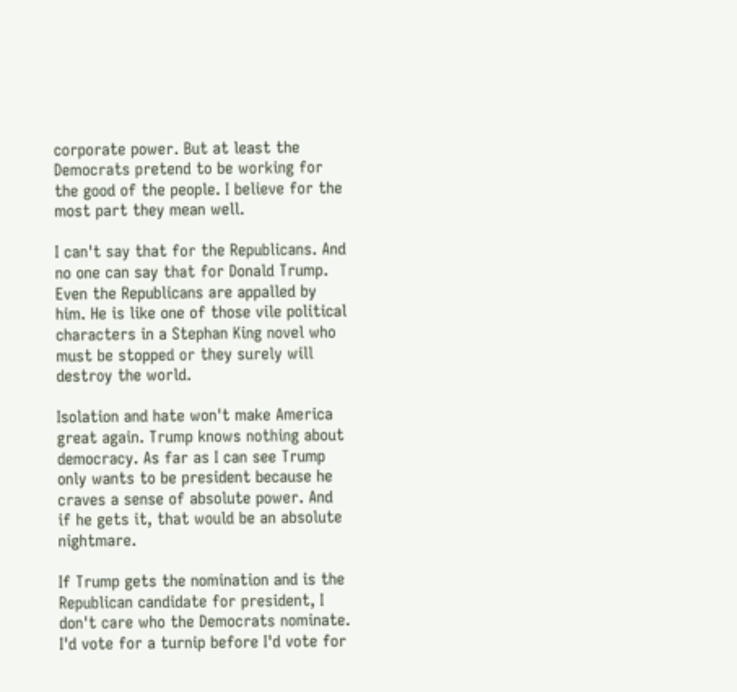corporate power. But at least the Democrats pretend to be working for the good of the people. I believe for the most part they mean well.

I can't say that for the Republicans. And no one can say that for Donald Trump. Even the Republicans are appalled by him. He is like one of those vile political characters in a Stephan King novel who must be stopped or they surely will destroy the world.

Isolation and hate won't make America great again. Trump knows nothing about democracy. As far as I can see Trump only wants to be president because he craves a sense of absolute power. And if he gets it, that would be an absolute nightmare.

If Trump gets the nomination and is the Republican candidate for president, I don't care who the Democrats nominate. I'd vote for a turnip before I'd vote for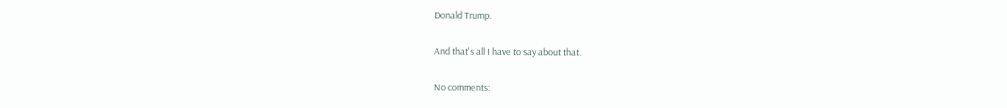Donald Trump.

And that's all I have to say about that.

No comments: